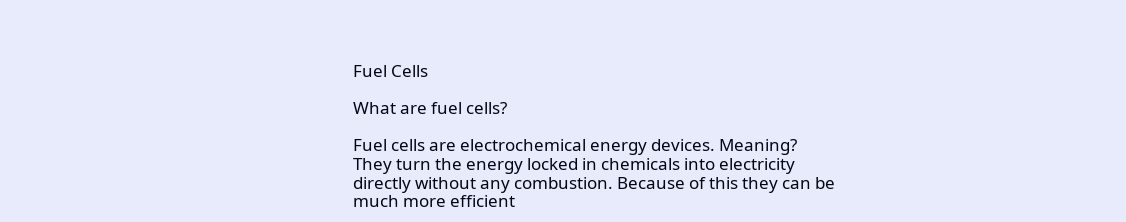Fuel Cells

What are fuel cells?

Fuel cells are electrochemical energy devices. Meaning? They turn the energy locked in chemicals into electricity directly without any combustion. Because of this they can be much more efficient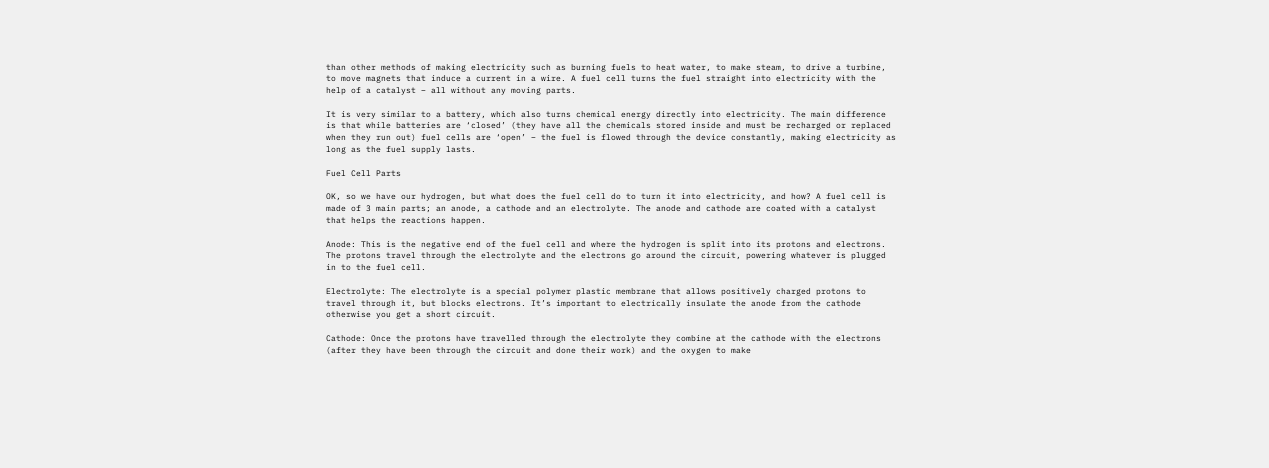than other methods of making electricity such as burning fuels to heat water, to make steam, to drive a turbine, to move magnets that induce a current in a wire. A fuel cell turns the fuel straight into electricity with the help of a catalyst – all without any moving parts.

It is very similar to a battery, which also turns chemical energy directly into electricity. The main difference is that while batteries are ‘closed’ (they have all the chemicals stored inside and must be recharged or replaced when they run out) fuel cells are ‘open’ – the fuel is flowed through the device constantly, making electricity as long as the fuel supply lasts.

Fuel Cell Parts

OK, so we have our hydrogen, but what does the fuel cell do to turn it into electricity, and how? A fuel cell is made of 3 main parts; an anode, a cathode and an electrolyte. The anode and cathode are coated with a catalyst that helps the reactions happen.

Anode: This is the negative end of the fuel cell and where the hydrogen is split into its protons and electrons. The protons travel through the electrolyte and the electrons go around the circuit, powering whatever is plugged in to the fuel cell.

Electrolyte: The electrolyte is a special polymer plastic membrane that allows positively charged protons to travel through it, but blocks electrons. It’s important to electrically insulate the anode from the cathode otherwise you get a short circuit.

Cathode: Once the protons have travelled through the electrolyte they combine at the cathode with the electrons (after they have been through the circuit and done their work) and the oxygen to make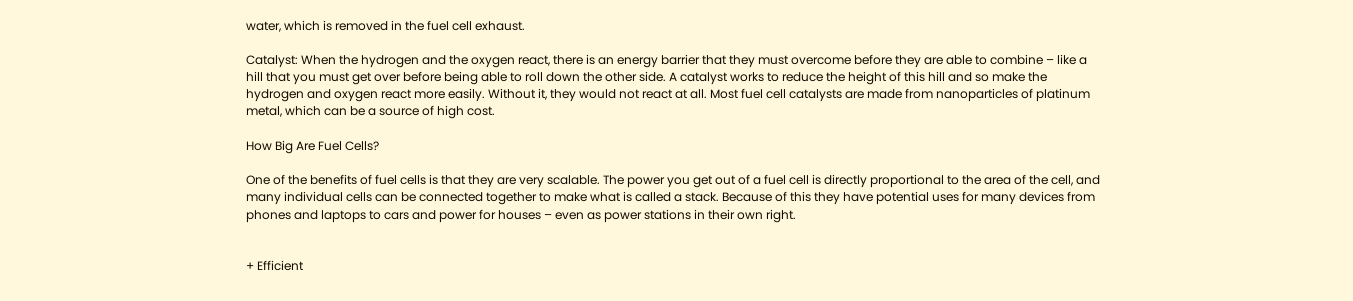water, which is removed in the fuel cell exhaust.

Catalyst: When the hydrogen and the oxygen react, there is an energy barrier that they must overcome before they are able to combine – like a hill that you must get over before being able to roll down the other side. A catalyst works to reduce the height of this hill and so make the hydrogen and oxygen react more easily. Without it, they would not react at all. Most fuel cell catalysts are made from nanoparticles of platinum metal, which can be a source of high cost.

How Big Are Fuel Cells?

One of the benefits of fuel cells is that they are very scalable. The power you get out of a fuel cell is directly proportional to the area of the cell, and many individual cells can be connected together to make what is called a stack. Because of this they have potential uses for many devices from phones and laptops to cars and power for houses – even as power stations in their own right.


+ Efficient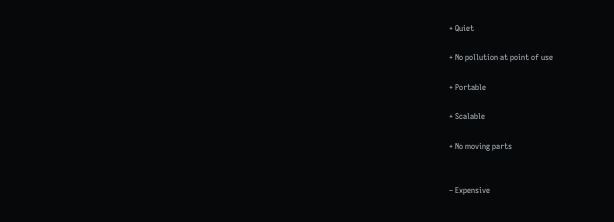+ Quiet

+ No pollution at point of use

+ Portable

+ Scalable

+ No moving parts


– Expensive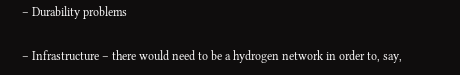– Durability problems

– Infrastructure – there would need to be a hydrogen network in order to, say,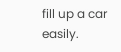fill up a car easily.